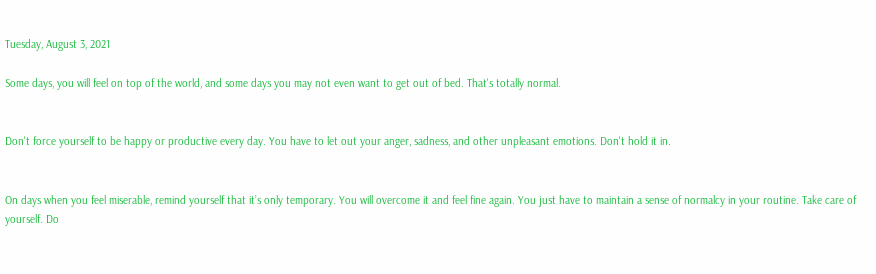Tuesday, August 3, 2021

Some days, you will feel on top of the world, and some days you may not even want to get out of bed. That's totally normal.


Don't force yourself to be happy or productive every day. You have to let out your anger, sadness, and other unpleasant emotions. Don't hold it in.


On days when you feel miserable, remind yourself that it’s only temporary. You will overcome it and feel fine again. You just have to maintain a sense of normalcy in your routine. Take care of yourself. Do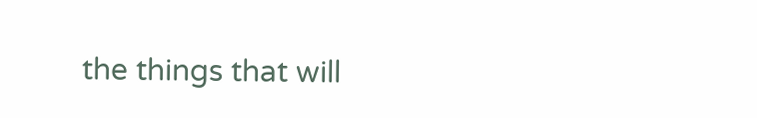the things that will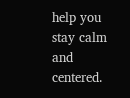help you stay calm and centered.